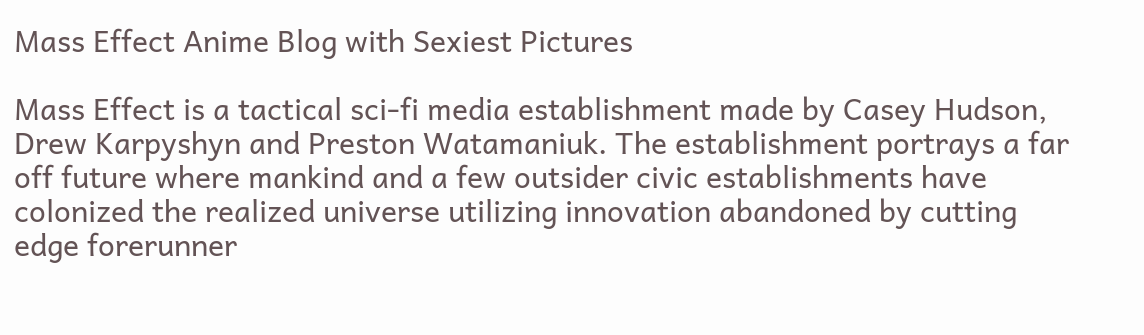Mass Effect Anime Blog with Sexiest Pictures

Mass Effect is a tactical sci-fi media establishment made by Casey Hudson, Drew Karpyshyn and Preston Watamaniuk. The establishment portrays a far off future where mankind and a few outsider civic establishments have colonized the realized universe utilizing innovation abandoned by cutting edge forerunner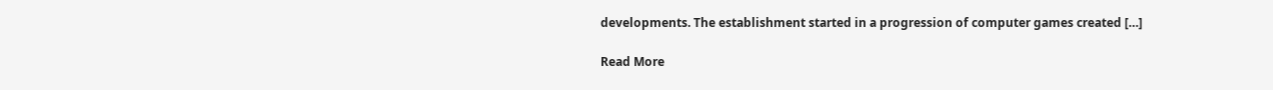developments. The establishment started in a progression of computer games created […]

Read More